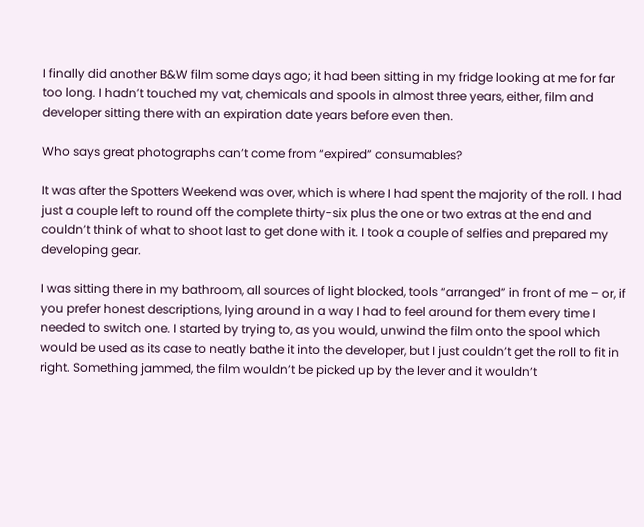I finally did another B&W film some days ago; it had been sitting in my fridge looking at me for far too long. I hadn’t touched my vat, chemicals and spools in almost three years, either, film and developer sitting there with an expiration date years before even then.

Who says great photographs can’t come from “expired” consumables?

It was after the Spotters Weekend was over, which is where I had spent the majority of the roll. I had just a couple left to round off the complete thirty-six plus the one or two extras at the end and couldn’t think of what to shoot last to get done with it. I took a couple of selfies and prepared my developing gear.

I was sitting there in my bathroom, all sources of light blocked, tools “arranged” in front of me – or, if you prefer honest descriptions, lying around in a way I had to feel around for them every time I needed to switch one. I started by trying to, as you would, unwind the film onto the spool which would be used as its case to neatly bathe it into the developer, but I just couldn’t get the roll to fit in right. Something jammed, the film wouldn’t be picked up by the lever and it wouldn’t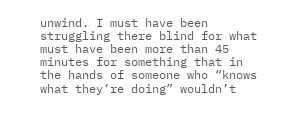unwind. I must have been struggling there blind for what must have been more than 45 minutes for something that in the hands of someone who “knows what they’re doing” wouldn’t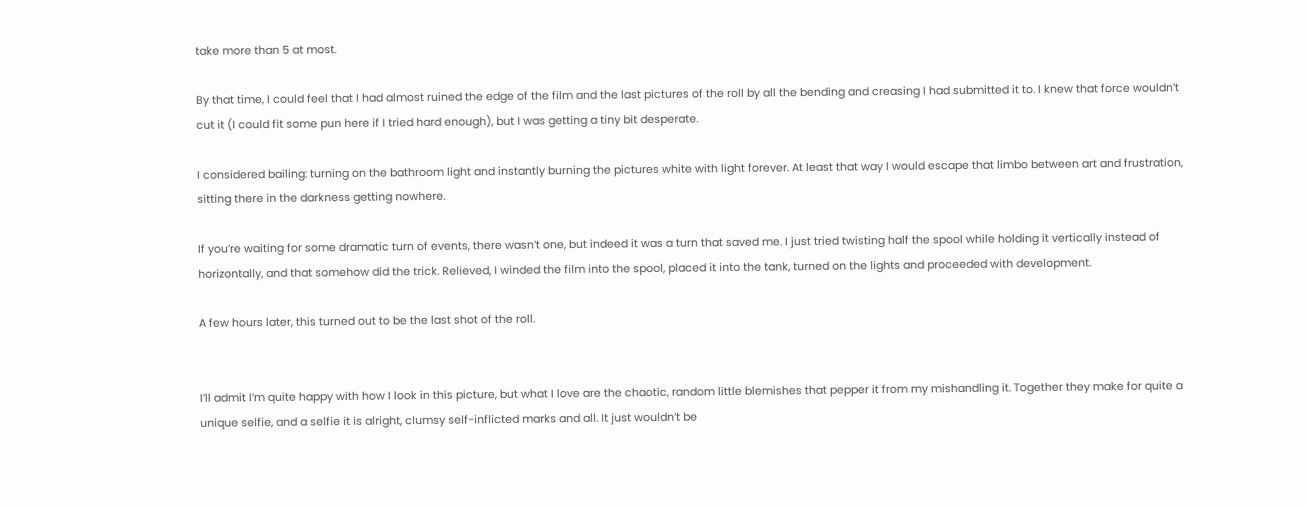take more than 5 at most.

By that time, I could feel that I had almost ruined the edge of the film and the last pictures of the roll by all the bending and creasing I had submitted it to. I knew that force wouldn’t cut it (I could fit some pun here if I tried hard enough), but I was getting a tiny bit desperate.

I considered bailing: turning on the bathroom light and instantly burning the pictures white with light forever. At least that way I would escape that limbo between art and frustration, sitting there in the darkness getting nowhere.

If you’re waiting for some dramatic turn of events, there wasn’t one, but indeed it was a turn that saved me. I just tried twisting half the spool while holding it vertically instead of horizontally, and that somehow did the trick. Relieved, I winded the film into the spool, placed it into the tank, turned on the lights and proceeded with development.

A few hours later, this turned out to be the last shot of the roll.


I’ll admit I’m quite happy with how I look in this picture, but what I love are the chaotic, random little blemishes that pepper it from my mishandling it. Together they make for quite a unique selfie, and a selfie it is alright, clumsy self-inflicted marks and all. It just wouldn’t be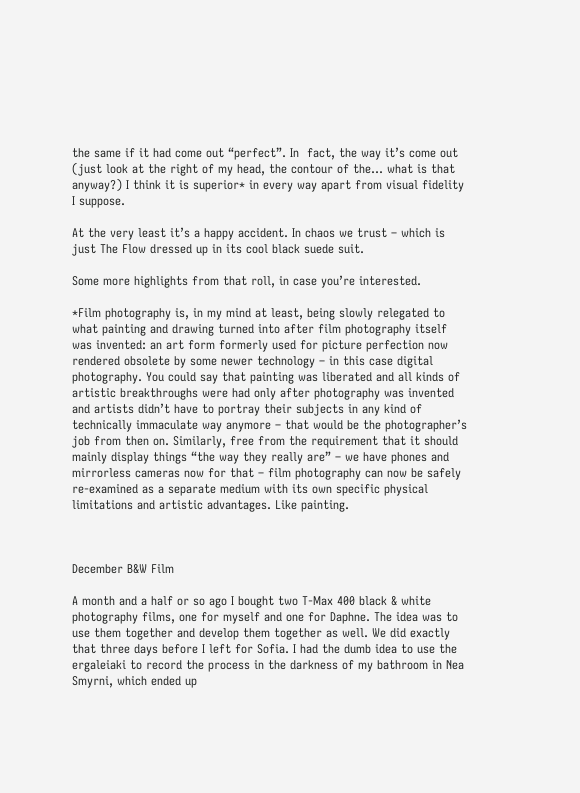the same if it had come out “perfect”. In  fact, the way it’s come out (just look at the right of my head, the contour of the… what is that anyway?) I think it is superior* in every way apart from visual fidelity I suppose.

At the very least it’s a happy accident. In chaos we trust – which is just The Flow dressed up in its cool black suede suit.

Some more highlights from that roll, in case you’re interested.

*Film photography is, in my mind at least, being slowly relegated to what painting and drawing turned into after film photography itself was invented: an art form formerly used for picture perfection now rendered obsolete by some newer technology – in this case digital photography. You could say that painting was liberated and all kinds of artistic breakthroughs were had only after photography was invented and artists didn’t have to portray their subjects in any kind of technically immaculate way anymore – that would be the photographer’s job from then on. Similarly, free from the requirement that it should mainly display things “the way they really are” – we have phones and mirrorless cameras now for that – film photography can now be safely re-examined as a separate medium with its own specific physical limitations and artistic advantages. Like painting.



December B&W Film

A month and a half or so ago I bought two T-Max 400 black & white photography films, one for myself and one for Daphne. The idea was to use them together and develop them together as well. We did exactly that three days before I left for Sofia. I had the dumb idea to use the ergaleiaki to record the process in the darkness of my bathroom in Nea Smyrni, which ended up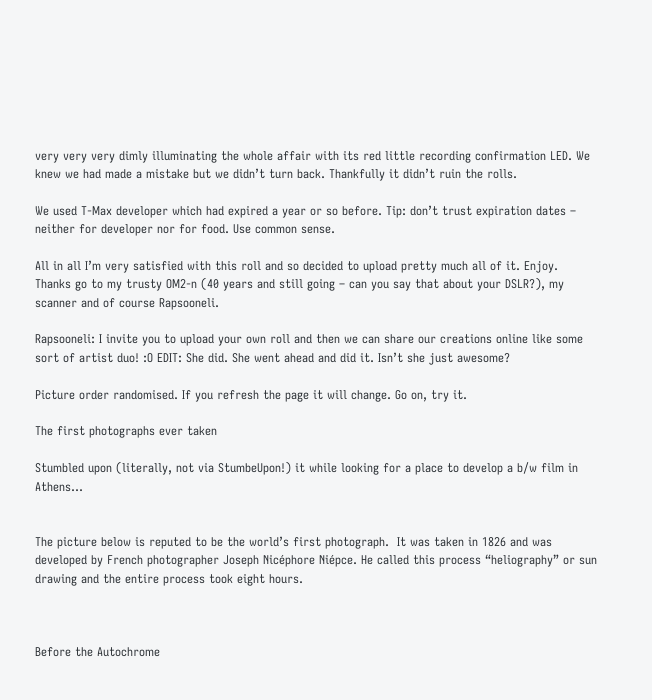very very very dimly illuminating the whole affair with its red little recording confirmation LED. We knew we had made a mistake but we didn’t turn back. Thankfully it didn’t ruin the rolls.

We used T-Max developer which had expired a year or so before. Tip: don’t trust expiration dates – neither for developer nor for food. Use common sense.

All in all I’m very satisfied with this roll and so decided to upload pretty much all of it. Enjoy. Thanks go to my trusty OM2-n (40 years and still going – can you say that about your DSLR?), my scanner and of course Rapsooneli.

Rapsooneli: I invite you to upload your own roll and then we can share our creations online like some sort of artist duo! :O EDIT: She did. She went ahead and did it. Isn’t she just awesome?

Picture order randomised. If you refresh the page it will change. Go on, try it.

The first photographs ever taken

Stumbled upon (literally, not via StumbeUpon!) it while looking for a place to develop a b/w film in Athens…


The picture below is reputed to be the world’s first photograph.  It was taken in 1826 and was developed by French photographer Joseph Nicéphore Niépce. He called this process “heliography” or sun drawing and the entire process took eight hours.



Before the Autochrome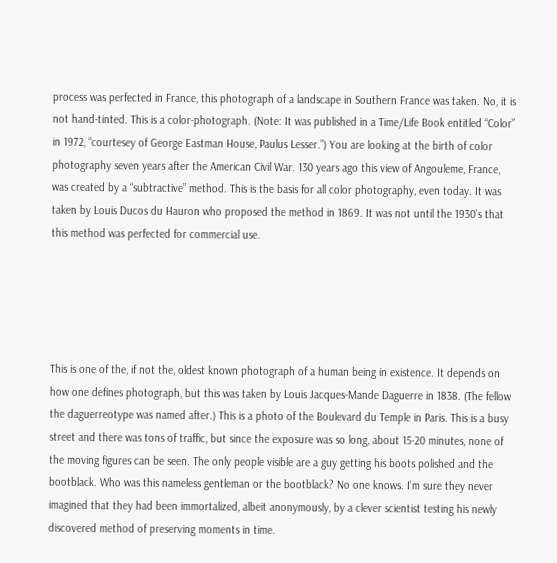process was perfected in France, this photograph of a landscape in Southern France was taken. No, it is not hand-tinted. This is a color-photograph. (Note: It was published in a Time/Life Book entitled “Color” in 1972, “courtesey of George Eastman House, Paulus Lesser.”) You are looking at the birth of color photography seven years after the American Civil War. 130 years ago this view of Angouleme, France, was created by a “subtractive” method. This is the basis for all color photography, even today. It was taken by Louis Ducos du Hauron who proposed the method in 1869. It was not until the 1930’s that this method was perfected for commercial use.





This is one of the, if not the, oldest known photograph of a human being in existence. It depends on how one defines photograph, but this was taken by Louis Jacques-Mande Daguerre in 1838. (The fellow the daguerreotype was named after.) This is a photo of the Boulevard du Temple in Paris. This is a busy street and there was tons of traffic, but since the exposure was so long, about 15-20 minutes, none of the moving figures can be seen. The only people visible are a guy getting his boots polished and the bootblack. Who was this nameless gentleman or the bootblack? No one knows. I’m sure they never imagined that they had been immortalized, albeit anonymously, by a clever scientist testing his newly discovered method of preserving moments in time.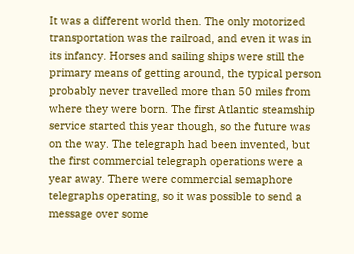It was a different world then. The only motorized transportation was the railroad, and even it was in its infancy. Horses and sailing ships were still the primary means of getting around, the typical person probably never travelled more than 50 miles from where they were born. The first Atlantic steamship service started this year though, so the future was on the way. The telegraph had been invented, but the first commercial telegraph operations were a year away. There were commercial semaphore telegraphs operating, so it was possible to send a message over some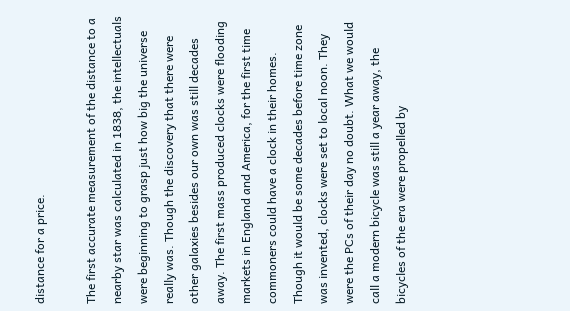distance for a price.

The first accurate measurement of the distance to a nearby star was calculated in 1838, the intellectuals were beginning to grasp just how big the universe really was. Though the discovery that there were other galaxies besides our own was still decades away. The first mass produced clocks were flooding markets in England and America, for the first time commoners could have a clock in their homes. Though it would be some decades before time zone was invented, clocks were set to local noon. They were the PCs of their day no doubt. What we would call a modern bicycle was still a year away, the bicycles of the era were propelled by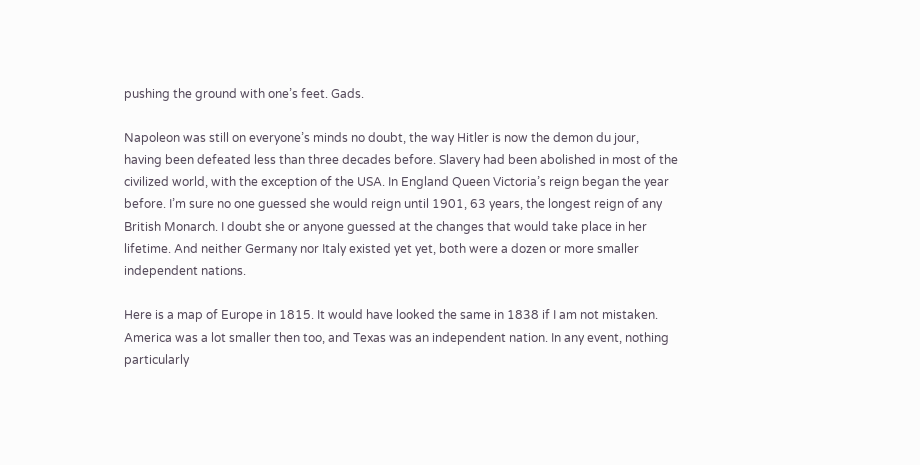pushing the ground with one’s feet. Gads.

Napoleon was still on everyone’s minds no doubt, the way Hitler is now the demon du jour, having been defeated less than three decades before. Slavery had been abolished in most of the civilized world, with the exception of the USA. In England Queen Victoria’s reign began the year before. I’m sure no one guessed she would reign until 1901, 63 years, the longest reign of any British Monarch. I doubt she or anyone guessed at the changes that would take place in her lifetime. And neither Germany nor Italy existed yet yet, both were a dozen or more smaller independent nations.

Here is a map of Europe in 1815. It would have looked the same in 1838 if I am not mistaken. America was a lot smaller then too, and Texas was an independent nation. In any event, nothing particularly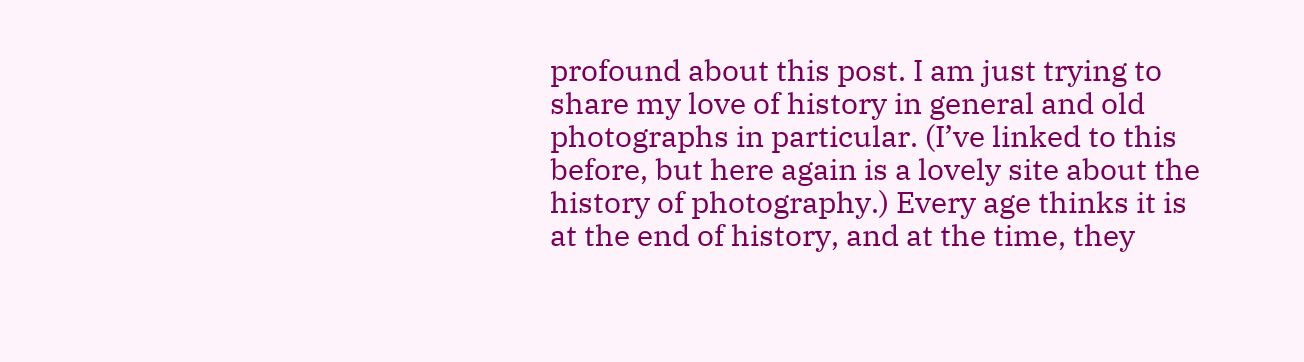profound about this post. I am just trying to share my love of history in general and old photographs in particular. (I’ve linked to this before, but here again is a lovely site about the history of photography.) Every age thinks it is at the end of history, and at the time, they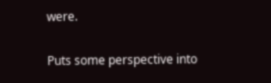were.

Puts some perspective into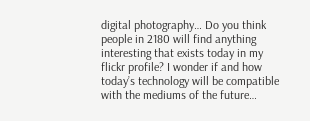digital photography… Do you think people in 2180 will find anything interesting that exists today in my flickr profile? I wonder if and how today’s technology will be compatible with the mediums of the future…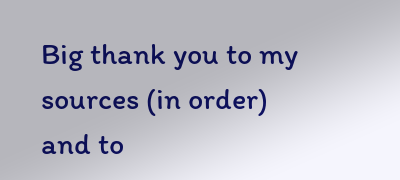Big thank you to my sources (in order) and to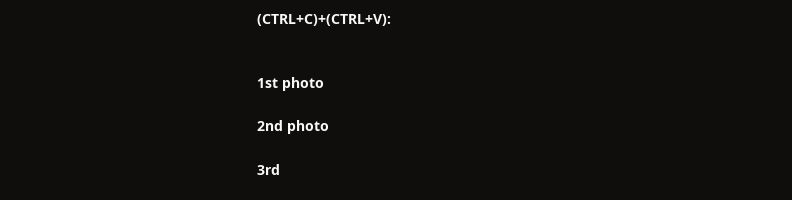(CTRL+C)+(CTRL+V):


1st photo

2nd photo

3rd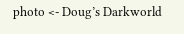photo <- Doug’s Darkworld